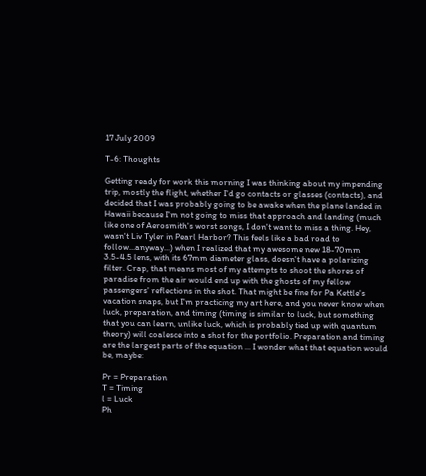17 July 2009

T-6: Thoughts

Getting ready for work this morning I was thinking about my impending trip, mostly the flight, whether I'd go contacts or glasses (contacts), and decided that I was probably going to be awake when the plane landed in Hawaii because I'm not going to miss that approach and landing (much like one of Aerosmith's worst songs, I don't want to miss a thing. Hey, wasn't Liv Tyler in Pearl Harbor? This feels like a bad road to follow...anyway...) when I realized that my awesome new 18-70mm 3.5-4.5 lens, with its 67mm diameter glass, doesn't have a polarizing filter. Crap, that means most of my attempts to shoot the shores of paradise from the air would end up with the ghosts of my fellow passengers' reflections in the shot. That might be fine for Pa Kettle's vacation snaps, but I'm practicing my art here, and you never know when luck, preparation, and timing (timing is similar to luck, but something that you can learn, unlike luck, which is probably tied up with quantum theory) will coalesce into a shot for the portfolio. Preparation and timing are the largest parts of the equation ... I wonder what that equation would be, maybe:

Pr = Preparation
T = Timing
l = Luck
Ph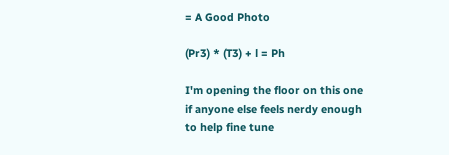= A Good Photo

(Pr3) * (T3) + l = Ph

I'm opening the floor on this one if anyone else feels nerdy enough to help fine tune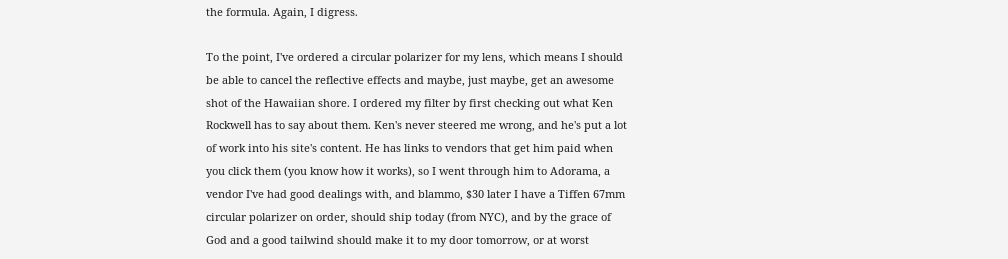the formula. Again, I digress.

To the point, I've ordered a circular polarizer for my lens, which means I should be able to cancel the reflective effects and maybe, just maybe, get an awesome shot of the Hawaiian shore. I ordered my filter by first checking out what Ken Rockwell has to say about them. Ken's never steered me wrong, and he's put a lot of work into his site's content. He has links to vendors that get him paid when you click them (you know how it works), so I went through him to Adorama, a vendor I've had good dealings with, and blammo, $30 later I have a Tiffen 67mm circular polarizer on order, should ship today (from NYC), and by the grace of God and a good tailwind should make it to my door tomorrow, or at worst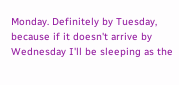Monday. Definitely by Tuesday, because if it doesn't arrive by Wednesday I'll be sleeping as the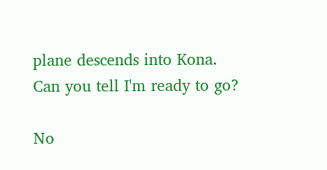plane descends into Kona.
Can you tell I'm ready to go?

No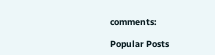comments:

Popular Posts